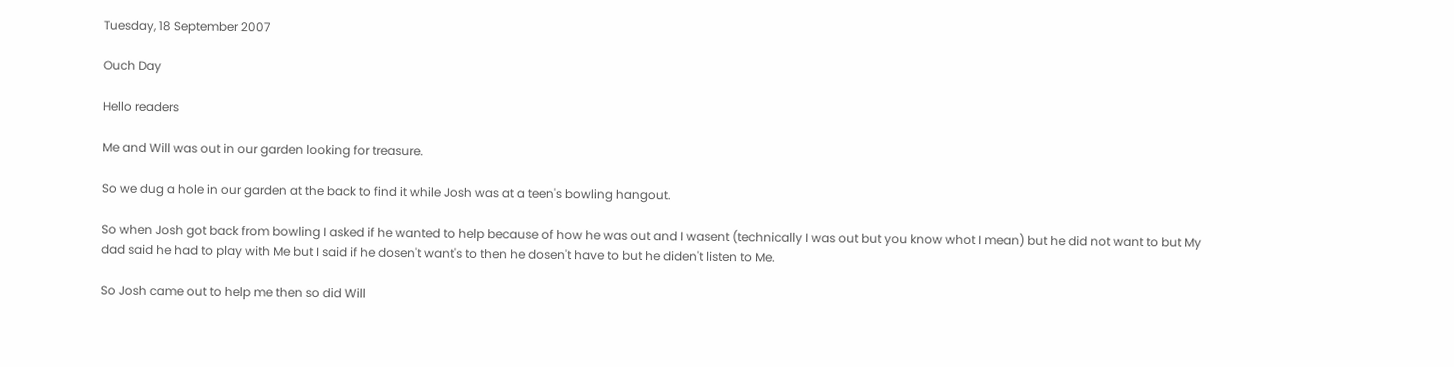Tuesday, 18 September 2007

Ouch Day

Hello readers

Me and Will was out in our garden looking for treasure.

So we dug a hole in our garden at the back to find it while Josh was at a teen's bowling hangout.

So when Josh got back from bowling I asked if he wanted to help because of how he was out and I wasent (technically I was out but you know whot I mean) but he did not want to but My dad said he had to play with Me but I said if he dosen't want's to then he dosen't have to but he diden't listen to Me.

So Josh came out to help me then so did Will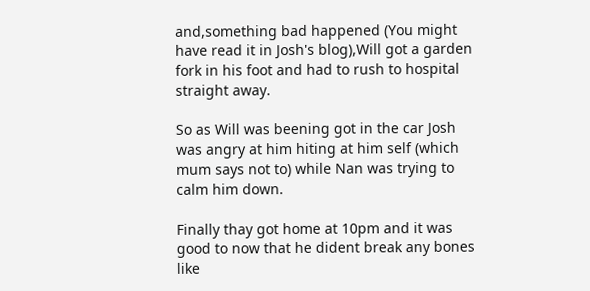and,something bad happened (You might have read it in Josh's blog),Will got a garden fork in his foot and had to rush to hospital straight away.

So as Will was beening got in the car Josh was angry at him hiting at him self (which mum says not to) while Nan was trying to calm him down.

Finally thay got home at 10pm and it was good to now that he dident break any bones like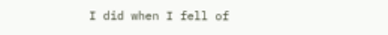I did when I fell of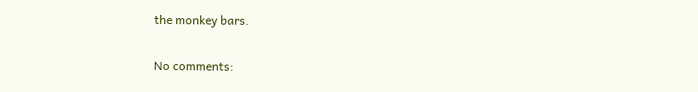the monkey bars.

No comments: